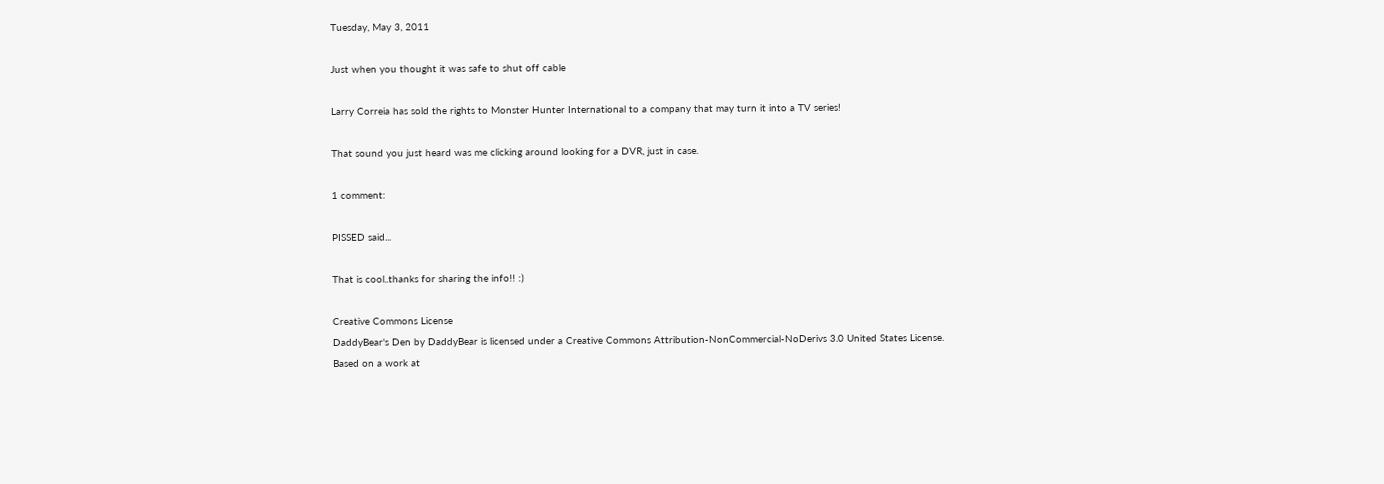Tuesday, May 3, 2011

Just when you thought it was safe to shut off cable

Larry Correia has sold the rights to Monster Hunter International to a company that may turn it into a TV series!

That sound you just heard was me clicking around looking for a DVR, just in case.

1 comment:

PISSED said...

That is cool..thanks for sharing the info!! :)

Creative Commons License
DaddyBear's Den by DaddyBear is licensed under a Creative Commons Attribution-NonCommercial-NoDerivs 3.0 United States License.
Based on a work at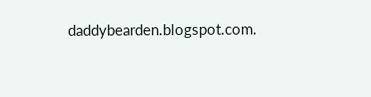daddybearden.blogspot.com.